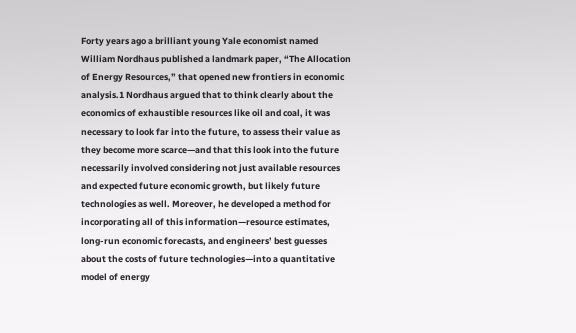Forty years ago a brilliant young Yale economist named William Nordhaus published a landmark paper, “The Allocation of Energy Resources,” that opened new frontiers in economic analysis.1 Nordhaus argued that to think clearly about the economics of exhaustible resources like oil and coal, it was necessary to look far into the future, to assess their value as they become more scarce—and that this look into the future necessarily involved considering not just available resources and expected future economic growth, but likely future technologies as well. Moreover, he developed a method for incorporating all of this information—resource estimates, long-run economic forecasts, and engineers’ best guesses about the costs of future technologies—into a quantitative model of energy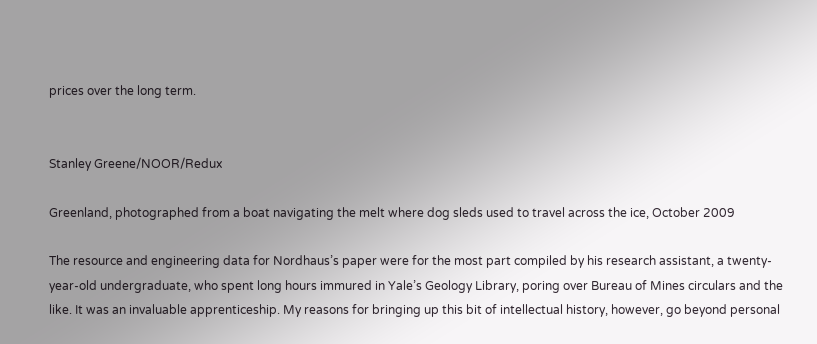prices over the long term.


Stanley Greene/NOOR/Redux

Greenland, photographed from a boat navigating the melt where dog sleds used to travel across the ice, October 2009

The resource and engineering data for Nordhaus’s paper were for the most part compiled by his research assistant, a twenty-year-old undergraduate, who spent long hours immured in Yale’s Geology Library, poring over Bureau of Mines circulars and the like. It was an invaluable apprenticeship. My reasons for bringing up this bit of intellectual history, however, go beyond personal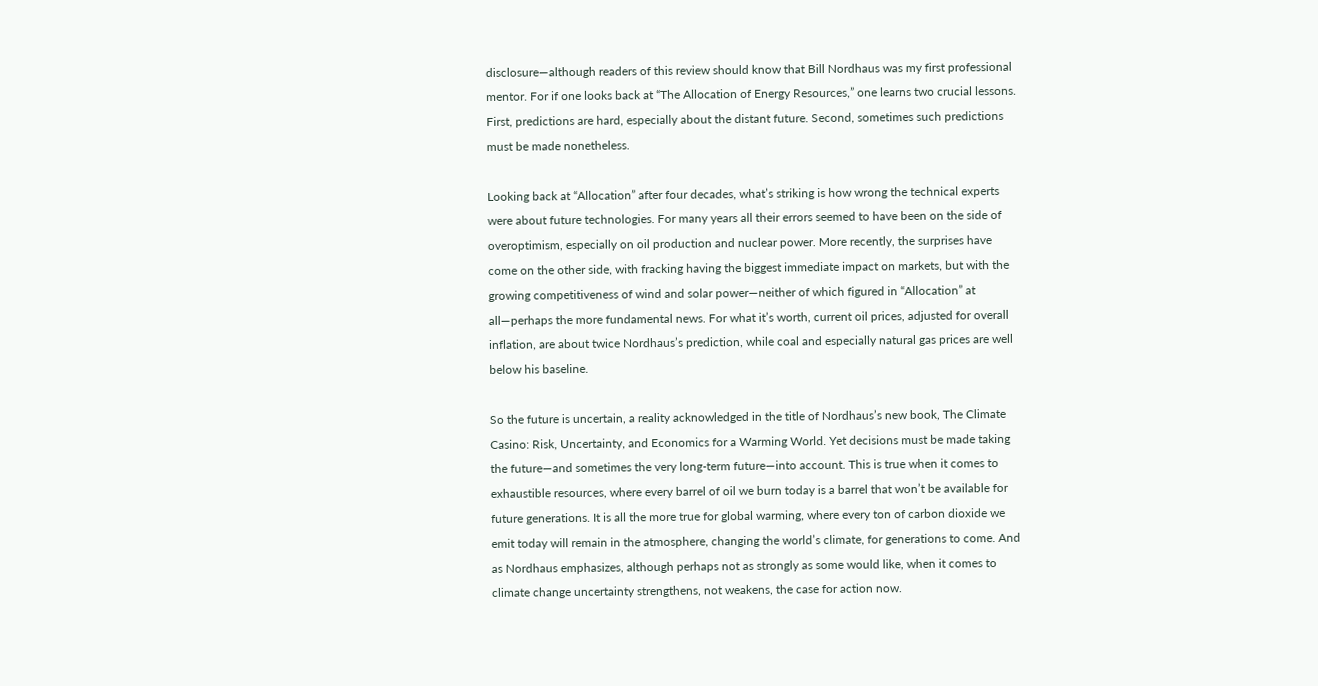disclosure—although readers of this review should know that Bill Nordhaus was my first professional mentor. For if one looks back at “The Allocation of Energy Resources,” one learns two crucial lessons. First, predictions are hard, especially about the distant future. Second, sometimes such predictions must be made nonetheless.

Looking back at “Allocation” after four decades, what’s striking is how wrong the technical experts were about future technologies. For many years all their errors seemed to have been on the side of overoptimism, especially on oil production and nuclear power. More recently, the surprises have come on the other side, with fracking having the biggest immediate impact on markets, but with the growing competitiveness of wind and solar power—neither of which figured in “Allocation” at all—perhaps the more fundamental news. For what it’s worth, current oil prices, adjusted for overall inflation, are about twice Nordhaus’s prediction, while coal and especially natural gas prices are well below his baseline.

So the future is uncertain, a reality acknowledged in the title of Nordhaus’s new book, The Climate Casino: Risk, Uncertainty, and Economics for a Warming World. Yet decisions must be made taking the future—and sometimes the very long-term future—into account. This is true when it comes to exhaustible resources, where every barrel of oil we burn today is a barrel that won’t be available for future generations. It is all the more true for global warming, where every ton of carbon dioxide we emit today will remain in the atmosphere, changing the world’s climate, for generations to come. And as Nordhaus emphasizes, although perhaps not as strongly as some would like, when it comes to climate change uncertainty strengthens, not weakens, the case for action now.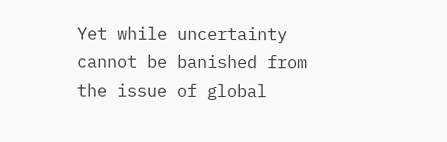Yet while uncertainty cannot be banished from the issue of global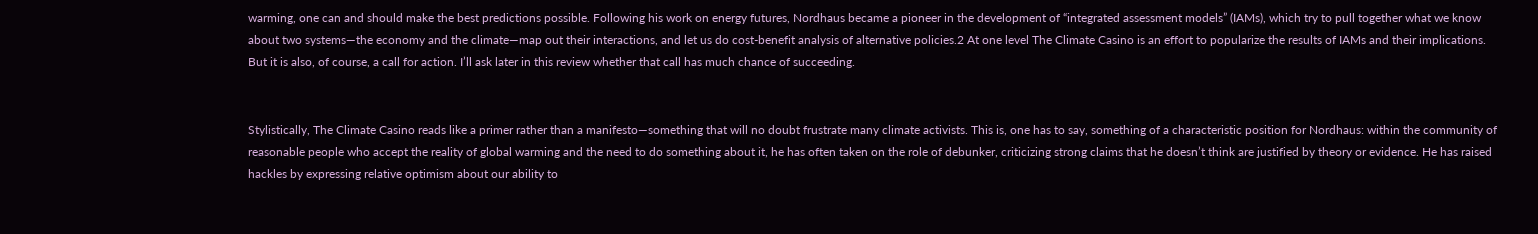warming, one can and should make the best predictions possible. Following his work on energy futures, Nordhaus became a pioneer in the development of “integrated assessment models” (IAMs), which try to pull together what we know about two systems—the economy and the climate—map out their interactions, and let us do cost-benefit analysis of alternative policies.2 At one level The Climate Casino is an effort to popularize the results of IAMs and their implications. But it is also, of course, a call for action. I’ll ask later in this review whether that call has much chance of succeeding.


Stylistically, The Climate Casino reads like a primer rather than a manifesto—something that will no doubt frustrate many climate activists. This is, one has to say, something of a characteristic position for Nordhaus: within the community of reasonable people who accept the reality of global warming and the need to do something about it, he has often taken on the role of debunker, criticizing strong claims that he doesn’t think are justified by theory or evidence. He has raised hackles by expressing relative optimism about our ability to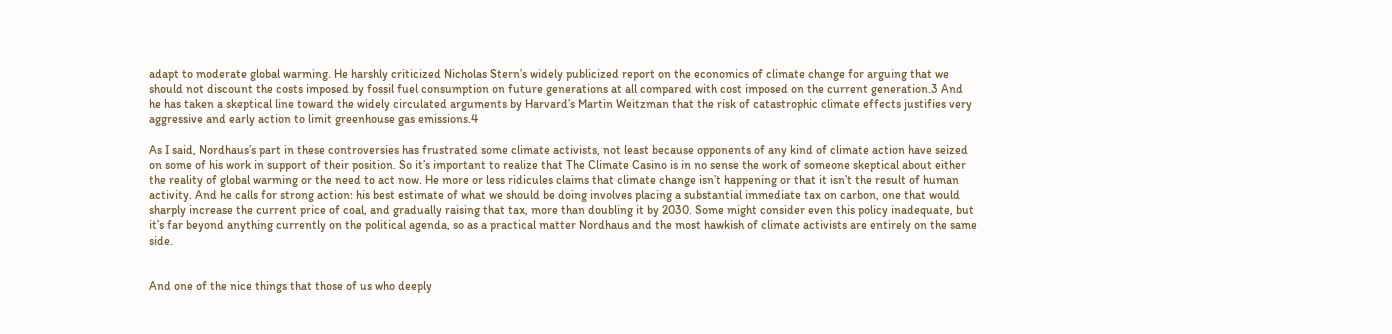adapt to moderate global warming. He harshly criticized Nicholas Stern’s widely publicized report on the economics of climate change for arguing that we should not discount the costs imposed by fossil fuel consumption on future generations at all compared with cost imposed on the current generation.3 And he has taken a skeptical line toward the widely circulated arguments by Harvard’s Martin Weitzman that the risk of catastrophic climate effects justifies very aggressive and early action to limit greenhouse gas emissions.4

As I said, Nordhaus’s part in these controversies has frustrated some climate activists, not least because opponents of any kind of climate action have seized on some of his work in support of their position. So it’s important to realize that The Climate Casino is in no sense the work of someone skeptical about either the reality of global warming or the need to act now. He more or less ridicules claims that climate change isn’t happening or that it isn’t the result of human activity. And he calls for strong action: his best estimate of what we should be doing involves placing a substantial immediate tax on carbon, one that would sharply increase the current price of coal, and gradually raising that tax, more than doubling it by 2030. Some might consider even this policy inadequate, but it’s far beyond anything currently on the political agenda, so as a practical matter Nordhaus and the most hawkish of climate activists are entirely on the same side.


And one of the nice things that those of us who deeply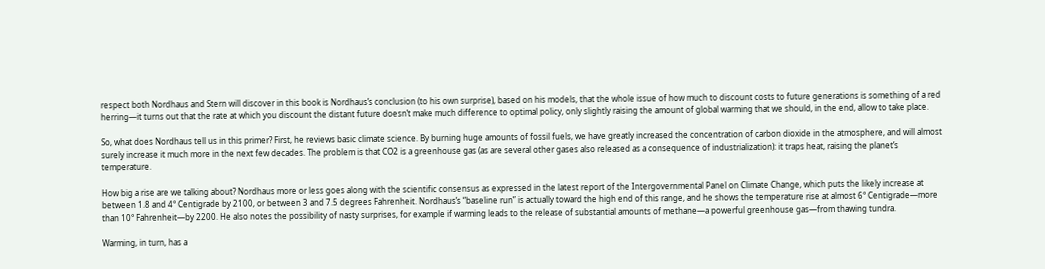respect both Nordhaus and Stern will discover in this book is Nordhaus’s conclusion (to his own surprise), based on his models, that the whole issue of how much to discount costs to future generations is something of a red herring—it turns out that the rate at which you discount the distant future doesn’t make much difference to optimal policy, only slightly raising the amount of global warming that we should, in the end, allow to take place.

So, what does Nordhaus tell us in this primer? First, he reviews basic climate science. By burning huge amounts of fossil fuels, we have greatly increased the concentration of carbon dioxide in the atmosphere, and will almost surely increase it much more in the next few decades. The problem is that CO2 is a greenhouse gas (as are several other gases also released as a consequence of industrialization): it traps heat, raising the planet’s temperature.

How big a rise are we talking about? Nordhaus more or less goes along with the scientific consensus as expressed in the latest report of the Intergovernmental Panel on Climate Change, which puts the likely increase at between 1.8 and 4° Centigrade by 2100, or between 3 and 7.5 degrees Fahrenheit. Nordhaus’s “baseline run” is actually toward the high end of this range, and he shows the temperature rise at almost 6° Centigrade—more than 10° Fahrenheit—by 2200. He also notes the possibility of nasty surprises, for example if warming leads to the release of substantial amounts of methane—a powerful greenhouse gas—from thawing tundra.

Warming, in turn, has a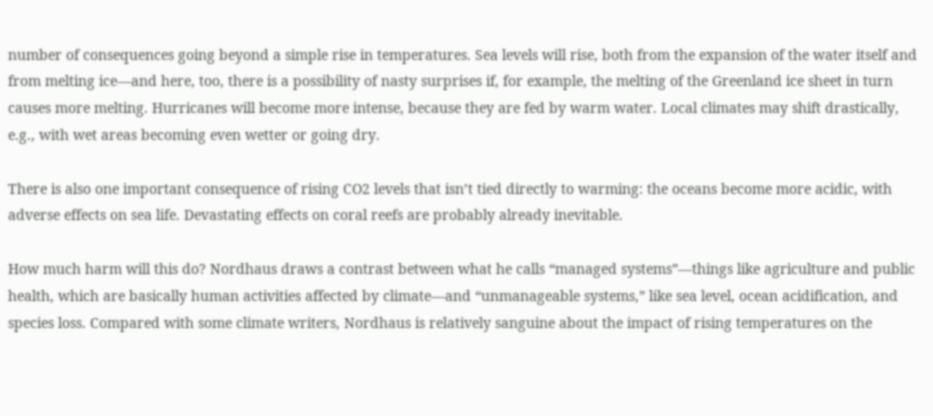number of consequences going beyond a simple rise in temperatures. Sea levels will rise, both from the expansion of the water itself and from melting ice—and here, too, there is a possibility of nasty surprises if, for example, the melting of the Greenland ice sheet in turn causes more melting. Hurricanes will become more intense, because they are fed by warm water. Local climates may shift drastically, e.g., with wet areas becoming even wetter or going dry.

There is also one important consequence of rising CO2 levels that isn’t tied directly to warming: the oceans become more acidic, with adverse effects on sea life. Devastating effects on coral reefs are probably already inevitable.

How much harm will this do? Nordhaus draws a contrast between what he calls “managed systems”—things like agriculture and public health, which are basically human activities affected by climate—and “unmanageable systems,” like sea level, ocean acidification, and species loss. Compared with some climate writers, Nordhaus is relatively sanguine about the impact of rising temperatures on the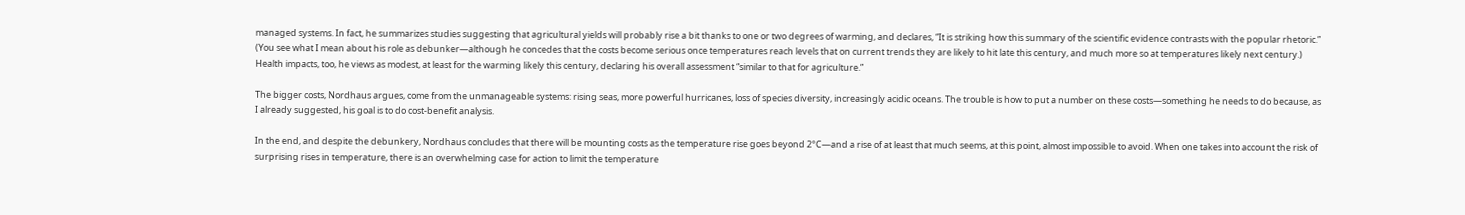managed systems. In fact, he summarizes studies suggesting that agricultural yields will probably rise a bit thanks to one or two degrees of warming, and declares, “It is striking how this summary of the scientific evidence contrasts with the popular rhetoric.” (You see what I mean about his role as debunker—although he concedes that the costs become serious once temperatures reach levels that on current trends they are likely to hit late this century, and much more so at temperatures likely next century.) Health impacts, too, he views as modest, at least for the warming likely this century, declaring his overall assessment “similar to that for agriculture.”

The bigger costs, Nordhaus argues, come from the unmanageable systems: rising seas, more powerful hurricanes, loss of species diversity, increasingly acidic oceans. The trouble is how to put a number on these costs—something he needs to do because, as I already suggested, his goal is to do cost-benefit analysis.

In the end, and despite the debunkery, Nordhaus concludes that there will be mounting costs as the temperature rise goes beyond 2°C—and a rise of at least that much seems, at this point, almost impossible to avoid. When one takes into account the risk of surprising rises in temperature, there is an overwhelming case for action to limit the temperature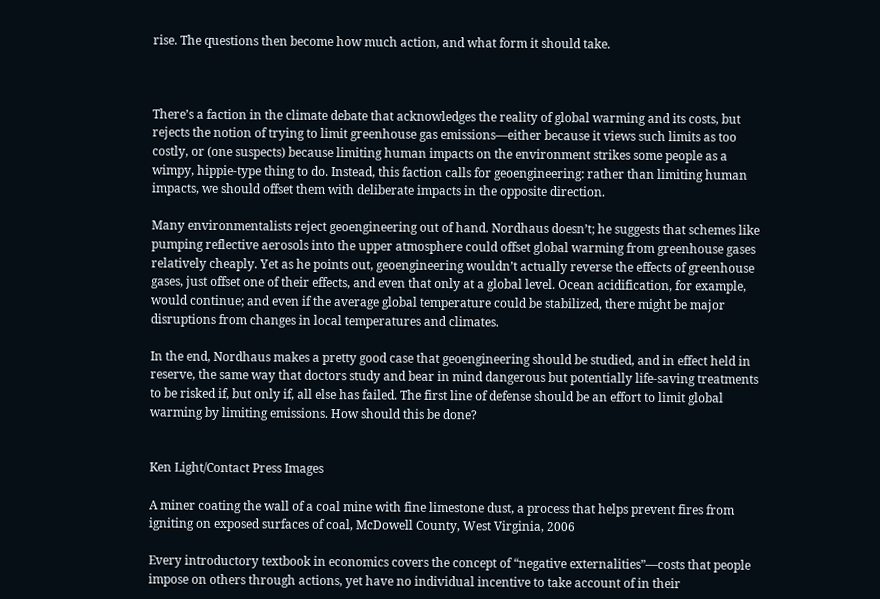rise. The questions then become how much action, and what form it should take.



There’s a faction in the climate debate that acknowledges the reality of global warming and its costs, but rejects the notion of trying to limit greenhouse gas emissions—either because it views such limits as too costly, or (one suspects) because limiting human impacts on the environment strikes some people as a wimpy, hippie-type thing to do. Instead, this faction calls for geoengineering: rather than limiting human impacts, we should offset them with deliberate impacts in the opposite direction.

Many environmentalists reject geoengineering out of hand. Nordhaus doesn’t; he suggests that schemes like pumping reflective aerosols into the upper atmosphere could offset global warming from greenhouse gases relatively cheaply. Yet as he points out, geoengineering wouldn’t actually reverse the effects of greenhouse gases, just offset one of their effects, and even that only at a global level. Ocean acidification, for example, would continue; and even if the average global temperature could be stabilized, there might be major disruptions from changes in local temperatures and climates.

In the end, Nordhaus makes a pretty good case that geoengineering should be studied, and in effect held in reserve, the same way that doctors study and bear in mind dangerous but potentially life-saving treatments to be risked if, but only if, all else has failed. The first line of defense should be an effort to limit global warming by limiting emissions. How should this be done?


Ken Light/Contact Press Images

A miner coating the wall of a coal mine with fine limestone dust, a process that helps prevent fires from igniting on exposed surfaces of coal, McDowell County, West Virginia, 2006

Every introductory textbook in economics covers the concept of “negative externalities”—costs that people impose on others through actions, yet have no individual incentive to take account of in their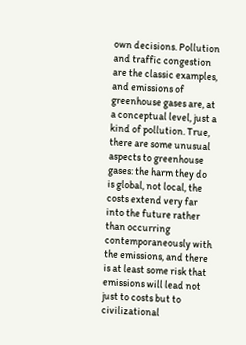own decisions. Pollution and traffic congestion are the classic examples, and emissions of greenhouse gases are, at a conceptual level, just a kind of pollution. True, there are some unusual aspects to greenhouse gases: the harm they do is global, not local, the costs extend very far into the future rather than occurring contemporaneously with the emissions, and there is at least some risk that emissions will lead not just to costs but to civilizational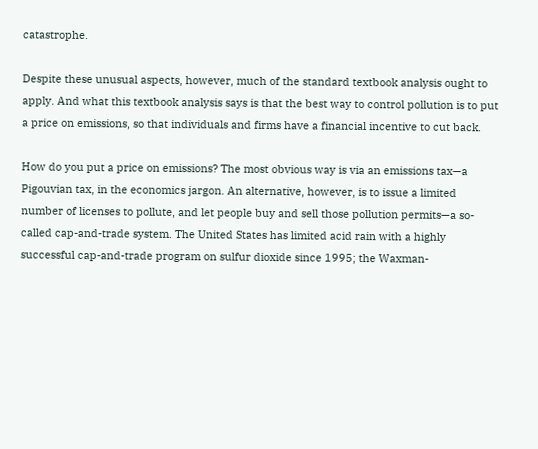catastrophe.

Despite these unusual aspects, however, much of the standard textbook analysis ought to apply. And what this textbook analysis says is that the best way to control pollution is to put a price on emissions, so that individuals and firms have a financial incentive to cut back.

How do you put a price on emissions? The most obvious way is via an emissions tax—a Pigouvian tax, in the economics jargon. An alternative, however, is to issue a limited number of licenses to pollute, and let people buy and sell those pollution permits—a so-called cap-and-trade system. The United States has limited acid rain with a highly successful cap-and-trade program on sulfur dioxide since 1995; the Waxman-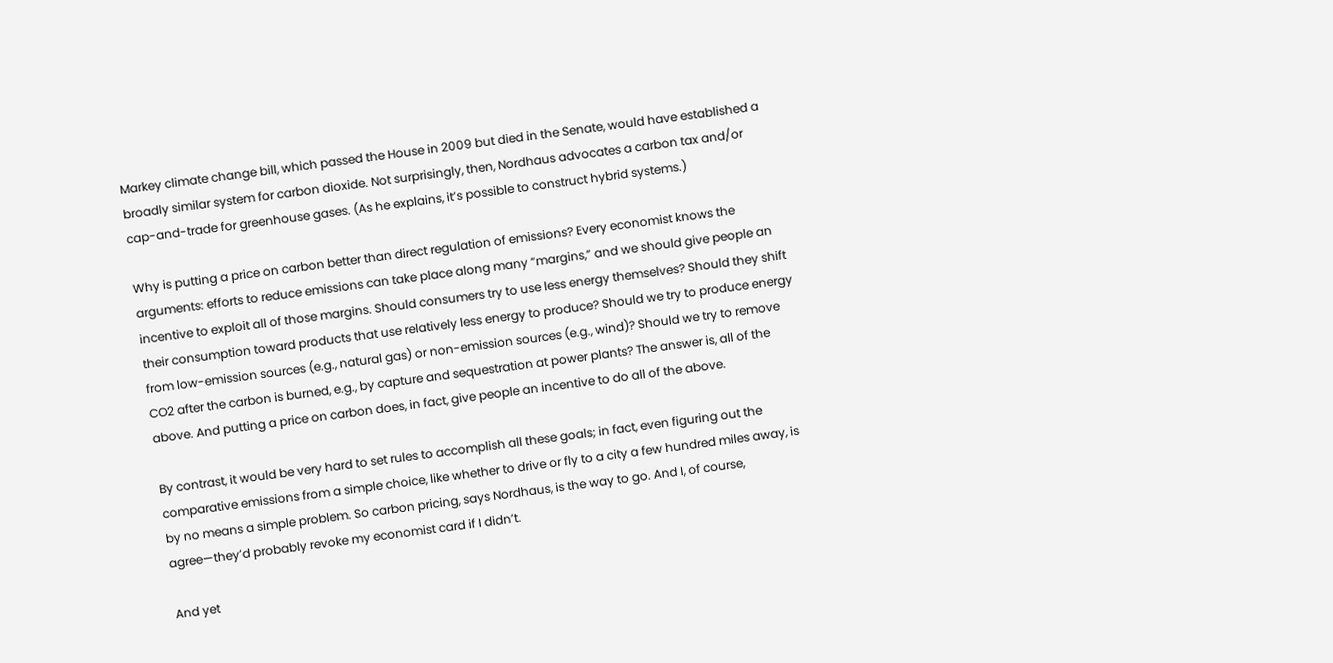Markey climate change bill, which passed the House in 2009 but died in the Senate, would have established a broadly similar system for carbon dioxide. Not surprisingly, then, Nordhaus advocates a carbon tax and/or cap-and-trade for greenhouse gases. (As he explains, it’s possible to construct hybrid systems.)

Why is putting a price on carbon better than direct regulation of emissions? Every economist knows the arguments: efforts to reduce emissions can take place along many “margins,” and we should give people an incentive to exploit all of those margins. Should consumers try to use less energy themselves? Should they shift their consumption toward products that use relatively less energy to produce? Should we try to produce energy from low-emission sources (e.g., natural gas) or non-emission sources (e.g., wind)? Should we try to remove CO2 after the carbon is burned, e.g., by capture and sequestration at power plants? The answer is, all of the above. And putting a price on carbon does, in fact, give people an incentive to do all of the above.

By contrast, it would be very hard to set rules to accomplish all these goals; in fact, even figuring out the comparative emissions from a simple choice, like whether to drive or fly to a city a few hundred miles away, is by no means a simple problem. So carbon pricing, says Nordhaus, is the way to go. And I, of course, agree—they’d probably revoke my economist card if I didn’t.

And yet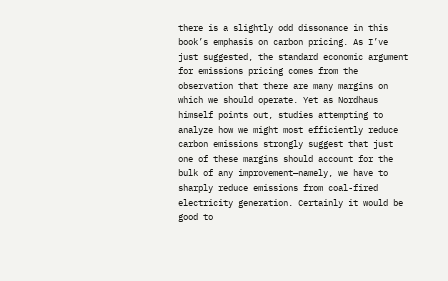there is a slightly odd dissonance in this book’s emphasis on carbon pricing. As I’ve just suggested, the standard economic argument for emissions pricing comes from the observation that there are many margins on which we should operate. Yet as Nordhaus himself points out, studies attempting to analyze how we might most efficiently reduce carbon emissions strongly suggest that just one of these margins should account for the bulk of any improvement—namely, we have to sharply reduce emissions from coal-fired electricity generation. Certainly it would be good to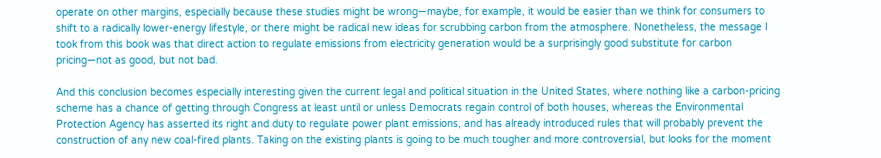operate on other margins, especially because these studies might be wrong—maybe, for example, it would be easier than we think for consumers to shift to a radically lower-energy lifestyle, or there might be radical new ideas for scrubbing carbon from the atmosphere. Nonetheless, the message I took from this book was that direct action to regulate emissions from electricity generation would be a surprisingly good substitute for carbon pricing—not as good, but not bad.

And this conclusion becomes especially interesting given the current legal and political situation in the United States, where nothing like a carbon-pricing scheme has a chance of getting through Congress at least until or unless Democrats regain control of both houses, whereas the Environmental Protection Agency has asserted its right and duty to regulate power plant emissions, and has already introduced rules that will probably prevent the construction of any new coal-fired plants. Taking on the existing plants is going to be much tougher and more controversial, but looks for the moment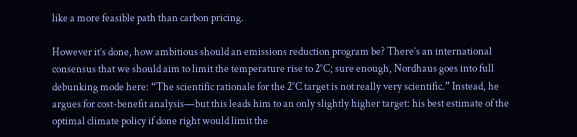like a more feasible path than carbon pricing.

However it’s done, how ambitious should an emissions reduction program be? There’s an international consensus that we should aim to limit the temperature rise to 2°C; sure enough, Nordhaus goes into full debunking mode here: “The scientific rationale for the 2°C target is not really very scientific.” Instead, he argues for cost-benefit analysis—but this leads him to an only slightly higher target: his best estimate of the optimal climate policy if done right would limit the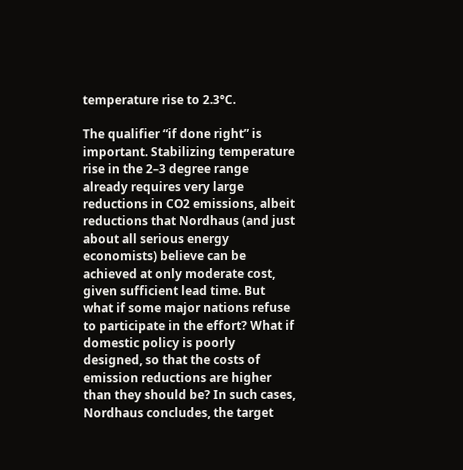temperature rise to 2.3°C.

The qualifier “if done right” is important. Stabilizing temperature rise in the 2–3 degree range already requires very large reductions in CO2 emissions, albeit reductions that Nordhaus (and just about all serious energy economists) believe can be achieved at only moderate cost, given sufficient lead time. But what if some major nations refuse to participate in the effort? What if domestic policy is poorly designed, so that the costs of emission reductions are higher than they should be? In such cases, Nordhaus concludes, the target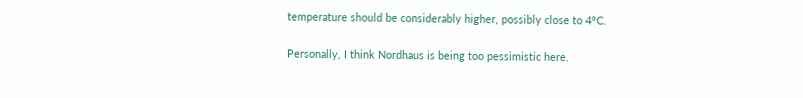temperature should be considerably higher, possibly close to 4°C.

Personally, I think Nordhaus is being too pessimistic here.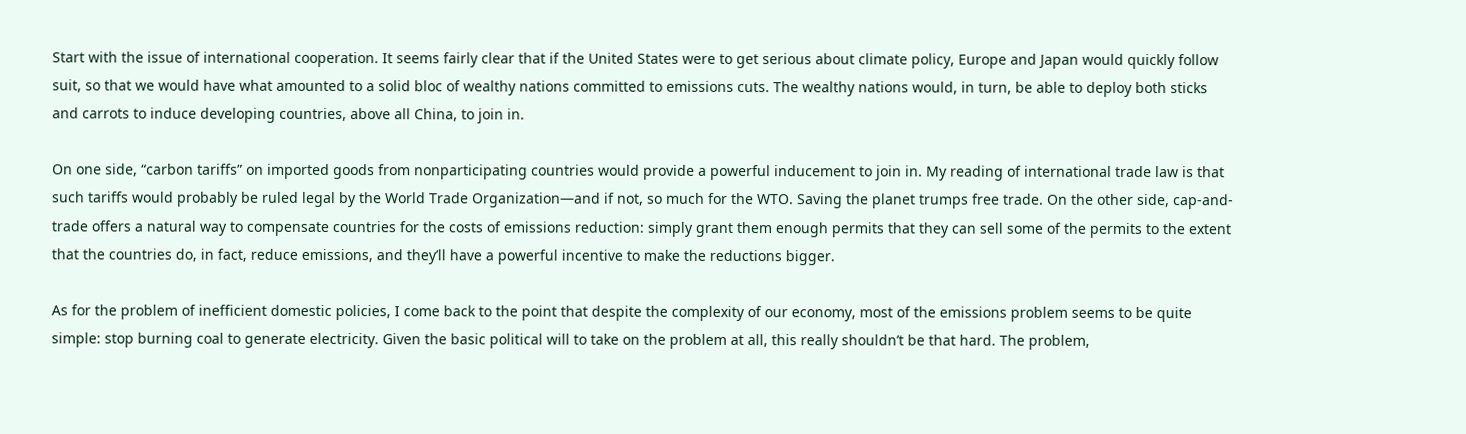Start with the issue of international cooperation. It seems fairly clear that if the United States were to get serious about climate policy, Europe and Japan would quickly follow suit, so that we would have what amounted to a solid bloc of wealthy nations committed to emissions cuts. The wealthy nations would, in turn, be able to deploy both sticks and carrots to induce developing countries, above all China, to join in.

On one side, “carbon tariffs” on imported goods from nonparticipating countries would provide a powerful inducement to join in. My reading of international trade law is that such tariffs would probably be ruled legal by the World Trade Organization—and if not, so much for the WTO. Saving the planet trumps free trade. On the other side, cap-and-trade offers a natural way to compensate countries for the costs of emissions reduction: simply grant them enough permits that they can sell some of the permits to the extent that the countries do, in fact, reduce emissions, and they’ll have a powerful incentive to make the reductions bigger.

As for the problem of inefficient domestic policies, I come back to the point that despite the complexity of our economy, most of the emissions problem seems to be quite simple: stop burning coal to generate electricity. Given the basic political will to take on the problem at all, this really shouldn’t be that hard. The problem,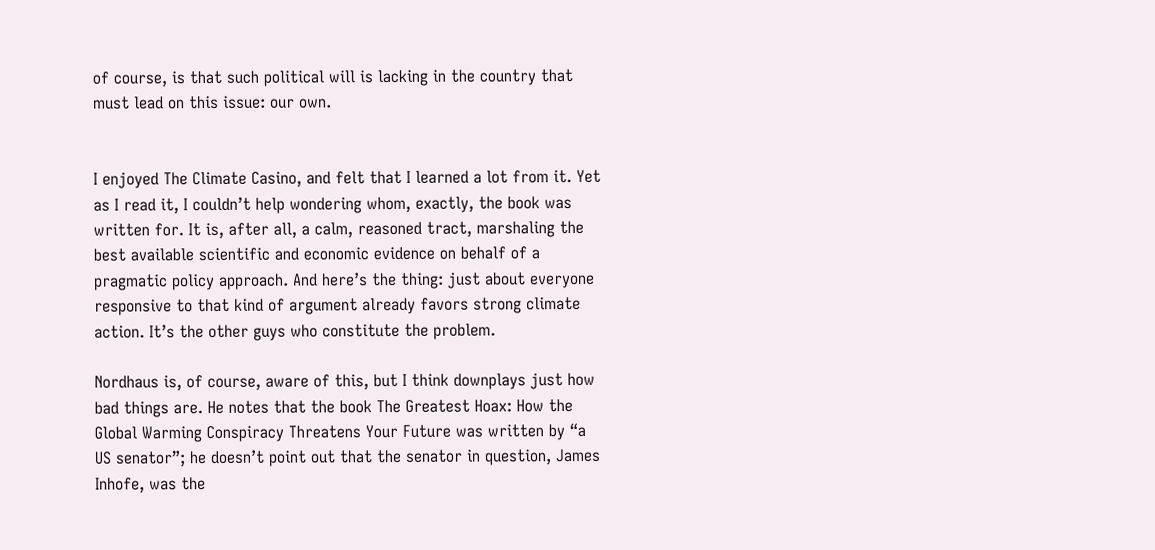of course, is that such political will is lacking in the country that must lead on this issue: our own.


I enjoyed The Climate Casino, and felt that I learned a lot from it. Yet as I read it, I couldn’t help wondering whom, exactly, the book was written for. It is, after all, a calm, reasoned tract, marshaling the best available scientific and economic evidence on behalf of a pragmatic policy approach. And here’s the thing: just about everyone responsive to that kind of argument already favors strong climate action. It’s the other guys who constitute the problem.

Nordhaus is, of course, aware of this, but I think downplays just how bad things are. He notes that the book The Greatest Hoax: How the Global Warming Conspiracy Threatens Your Future was written by “a US senator”; he doesn’t point out that the senator in question, James Inhofe, was the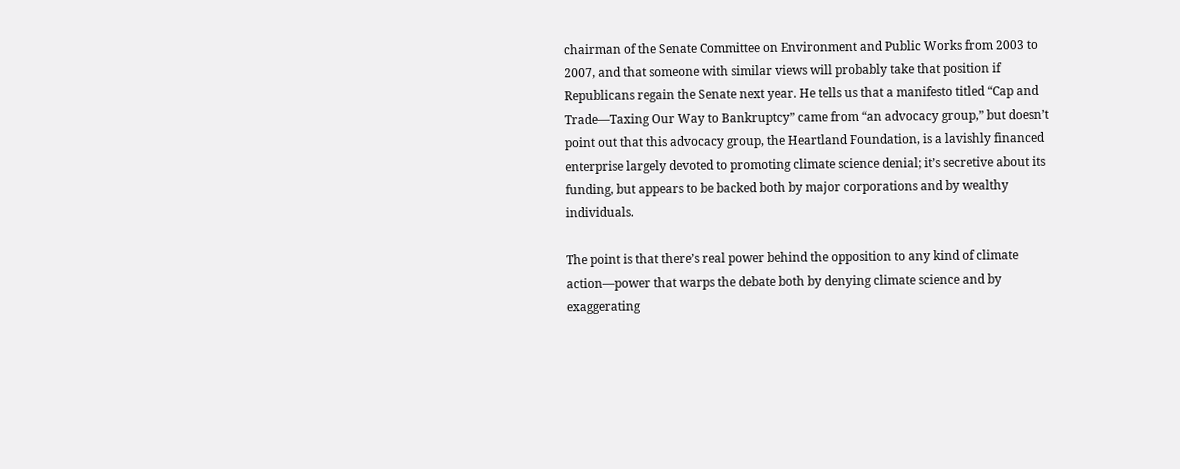chairman of the Senate Committee on Environment and Public Works from 2003 to 2007, and that someone with similar views will probably take that position if Republicans regain the Senate next year. He tells us that a manifesto titled “Cap and Trade—Taxing Our Way to Bankruptcy” came from “an advocacy group,” but doesn’t point out that this advocacy group, the Heartland Foundation, is a lavishly financed enterprise largely devoted to promoting climate science denial; it’s secretive about its funding, but appears to be backed both by major corporations and by wealthy individuals.

The point is that there’s real power behind the opposition to any kind of climate action—power that warps the debate both by denying climate science and by exaggerating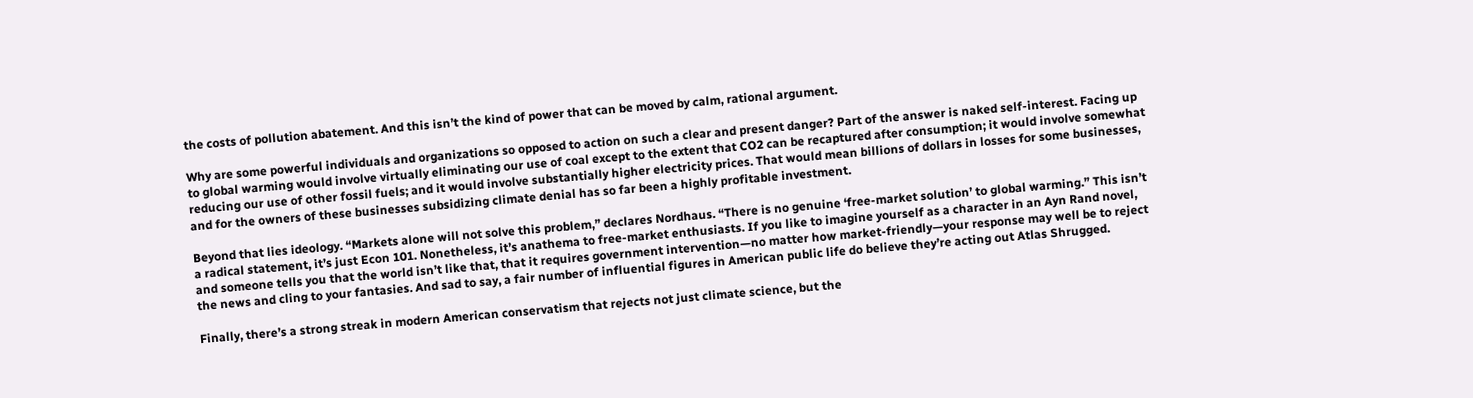the costs of pollution abatement. And this isn’t the kind of power that can be moved by calm, rational argument.

Why are some powerful individuals and organizations so opposed to action on such a clear and present danger? Part of the answer is naked self-interest. Facing up to global warming would involve virtually eliminating our use of coal except to the extent that CO2 can be recaptured after consumption; it would involve somewhat reducing our use of other fossil fuels; and it would involve substantially higher electricity prices. That would mean billions of dollars in losses for some businesses, and for the owners of these businesses subsidizing climate denial has so far been a highly profitable investment.

Beyond that lies ideology. “Markets alone will not solve this problem,” declares Nordhaus. “There is no genuine ‘free-market solution’ to global warming.” This isn’t a radical statement, it’s just Econ 101. Nonetheless, it’s anathema to free-market enthusiasts. If you like to imagine yourself as a character in an Ayn Rand novel, and someone tells you that the world isn’t like that, that it requires government intervention—no matter how market-friendly—your response may well be to reject the news and cling to your fantasies. And sad to say, a fair number of influential figures in American public life do believe they’re acting out Atlas Shrugged.

Finally, there’s a strong streak in modern American conservatism that rejects not just climate science, but the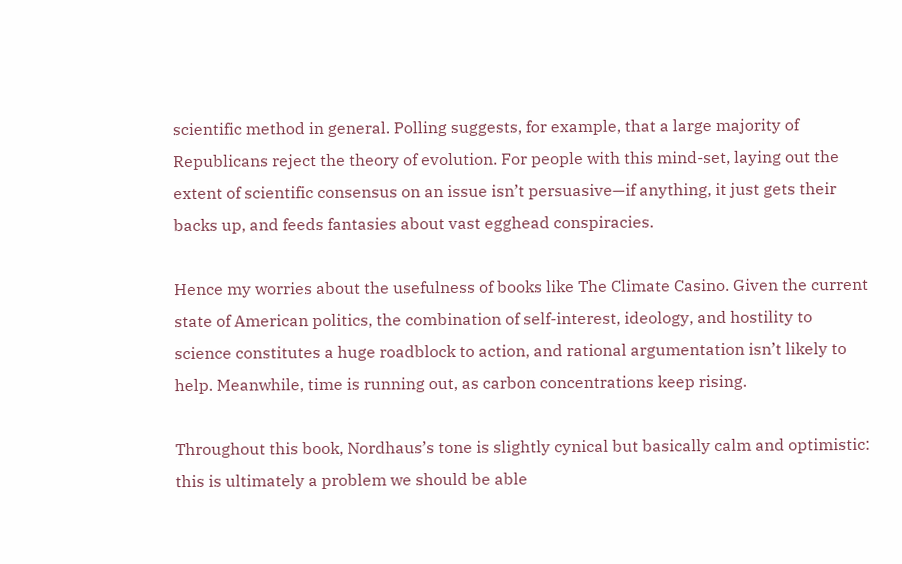scientific method in general. Polling suggests, for example, that a large majority of Republicans reject the theory of evolution. For people with this mind-set, laying out the extent of scientific consensus on an issue isn’t persuasive—if anything, it just gets their backs up, and feeds fantasies about vast egghead conspiracies.

Hence my worries about the usefulness of books like The Climate Casino. Given the current state of American politics, the combination of self-interest, ideology, and hostility to science constitutes a huge roadblock to action, and rational argumentation isn’t likely to help. Meanwhile, time is running out, as carbon concentrations keep rising.

Throughout this book, Nordhaus’s tone is slightly cynical but basically calm and optimistic: this is ultimately a problem we should be able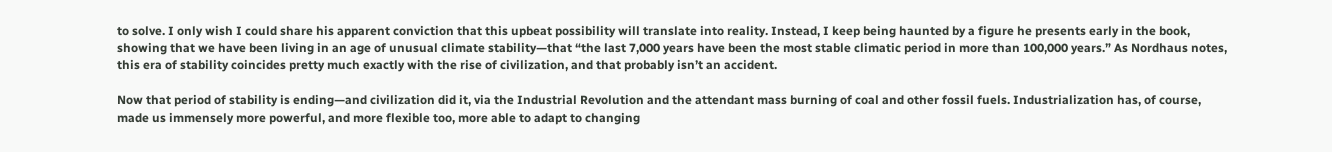to solve. I only wish I could share his apparent conviction that this upbeat possibility will translate into reality. Instead, I keep being haunted by a figure he presents early in the book, showing that we have been living in an age of unusual climate stability—that “the last 7,000 years have been the most stable climatic period in more than 100,000 years.” As Nordhaus notes, this era of stability coincides pretty much exactly with the rise of civilization, and that probably isn’t an accident.

Now that period of stability is ending—and civilization did it, via the Industrial Revolution and the attendant mass burning of coal and other fossil fuels. Industrialization has, of course, made us immensely more powerful, and more flexible too, more able to adapt to changing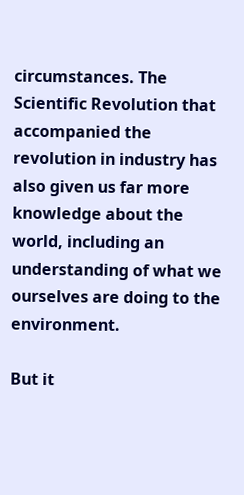circumstances. The Scientific Revolution that accompanied the revolution in industry has also given us far more knowledge about the world, including an understanding of what we ourselves are doing to the environment.

But it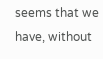seems that we have, without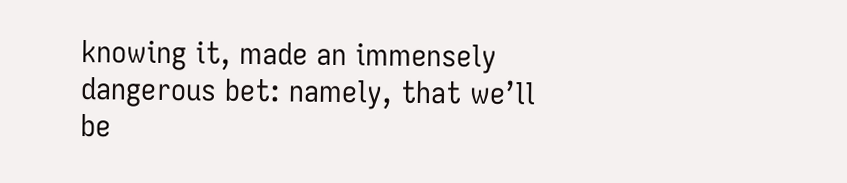knowing it, made an immensely dangerous bet: namely, that we’ll be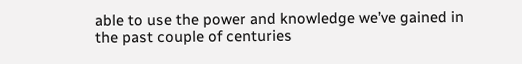able to use the power and knowledge we’ve gained in the past couple of centuries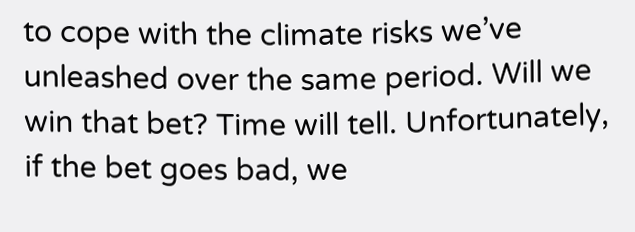to cope with the climate risks we’ve unleashed over the same period. Will we win that bet? Time will tell. Unfortunately, if the bet goes bad, we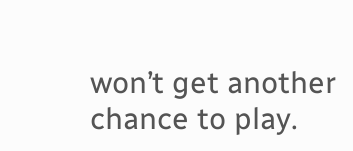won’t get another chance to play.